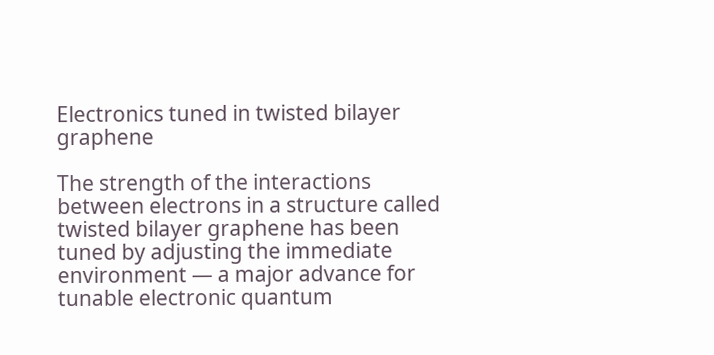Electronics tuned in twisted bilayer graphene

The strength of the interactions between electrons in a structure called twisted bilayer graphene has been tuned by adjusting the immediate environment — a major advance for tunable electronic quantum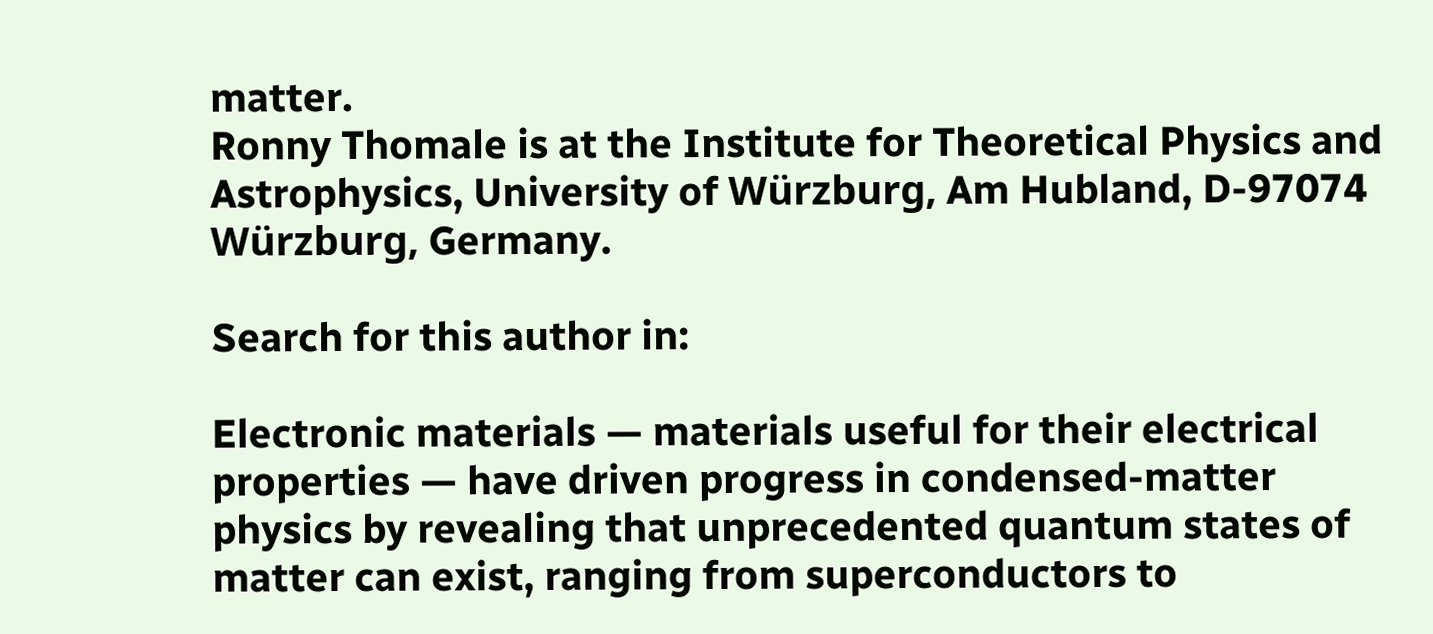matter.
Ronny Thomale is at the Institute for Theoretical Physics and Astrophysics, University of Würzburg, Am Hubland, D-97074 Würzburg, Germany.

Search for this author in:

Electronic materials — materials useful for their electrical properties — have driven progress in condensed-matter physics by revealing that unprecedented quantum states of matter can exist, ranging from superconductors to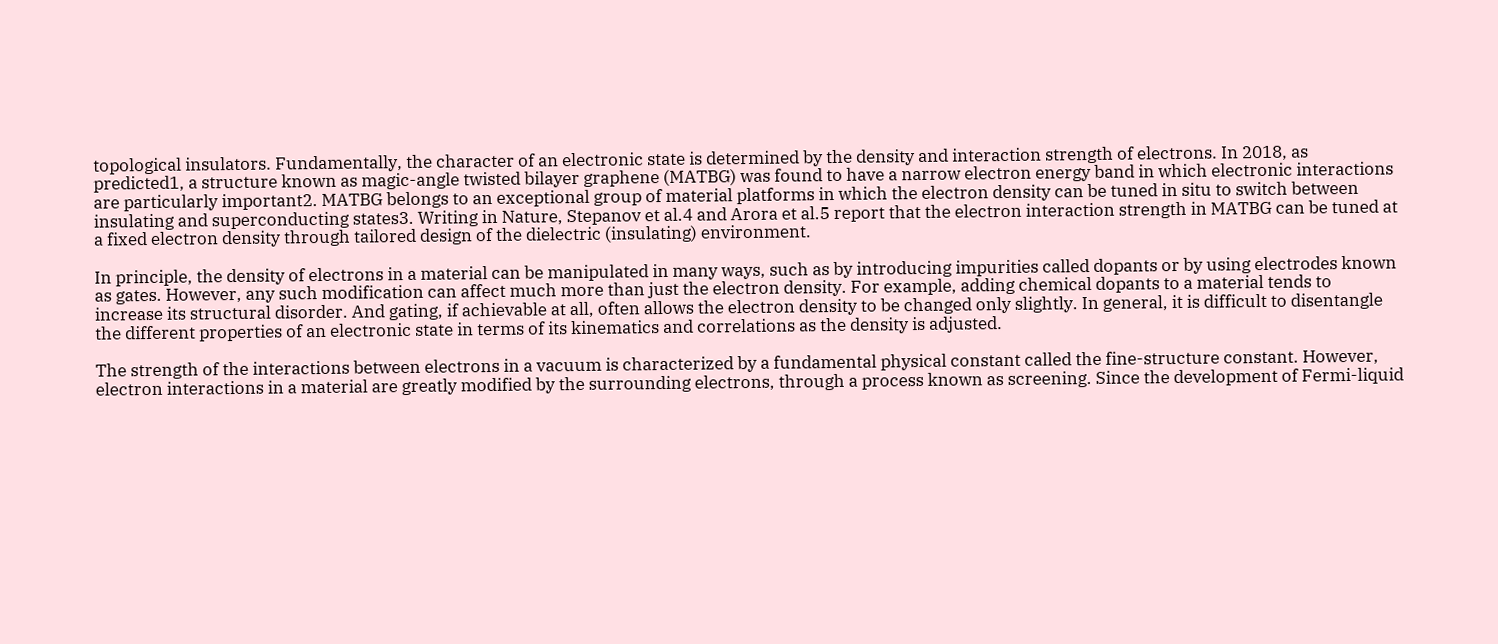topological insulators. Fundamentally, the character of an electronic state is determined by the density and interaction strength of electrons. In 2018, as predicted1, a structure known as magic-angle twisted bilayer graphene (MATBG) was found to have a narrow electron energy band in which electronic interactions are particularly important2. MATBG belongs to an exceptional group of material platforms in which the electron density can be tuned in situ to switch between insulating and superconducting states3. Writing in Nature, Stepanov et al.4 and Arora et al.5 report that the electron interaction strength in MATBG can be tuned at a fixed electron density through tailored design of the dielectric (insulating) environment.

In principle, the density of electrons in a material can be manipulated in many ways, such as by introducing impurities called dopants or by using electrodes known as gates. However, any such modification can affect much more than just the electron density. For example, adding chemical dopants to a material tends to increase its structural disorder. And gating, if achievable at all, often allows the electron density to be changed only slightly. In general, it is difficult to disentangle the different properties of an electronic state in terms of its kinematics and correlations as the density is adjusted.

The strength of the interactions between electrons in a vacuum is characterized by a fundamental physical constant called the fine-structure constant. However, electron interactions in a material are greatly modified by the surrounding electrons, through a process known as screening. Since the development of Fermi-liquid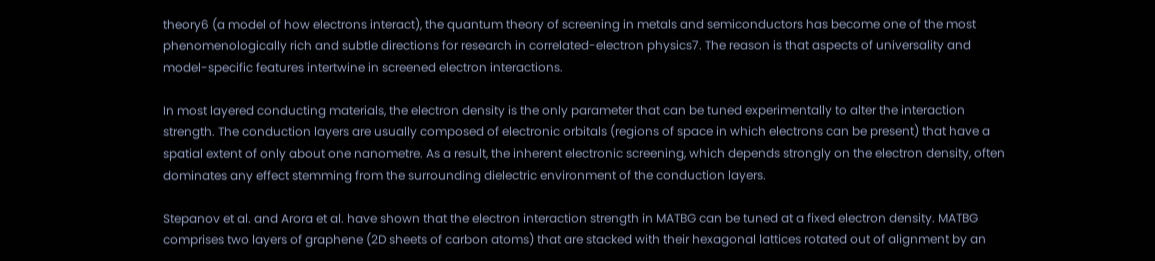theory6 (a model of how electrons interact), the quantum theory of screening in metals and semiconductors has become one of the most phenomenologically rich and subtle directions for research in correlated-electron physics7. The reason is that aspects of universality and model-specific features intertwine in screened electron interactions.

In most layered conducting materials, the electron density is the only parameter that can be tuned experimentally to alter the interaction strength. The conduction layers are usually composed of electronic orbitals (regions of space in which electrons can be present) that have a spatial extent of only about one nanometre. As a result, the inherent electronic screening, which depends strongly on the electron density, often dominates any effect stemming from the surrounding dielectric environment of the conduction layers.

Stepanov et al. and Arora et al. have shown that the electron interaction strength in MATBG can be tuned at a fixed electron density. MATBG comprises two layers of graphene (2D sheets of carbon atoms) that are stacked with their hexagonal lattices rotated out of alignment by an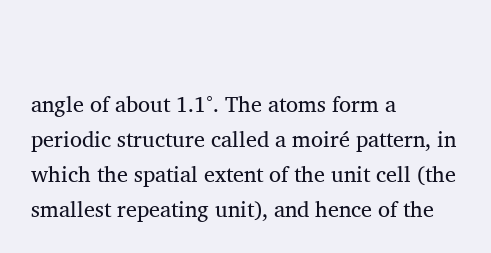angle of about 1.1°. The atoms form a periodic structure called a moiré pattern, in which the spatial extent of the unit cell (the smallest repeating unit), and hence of the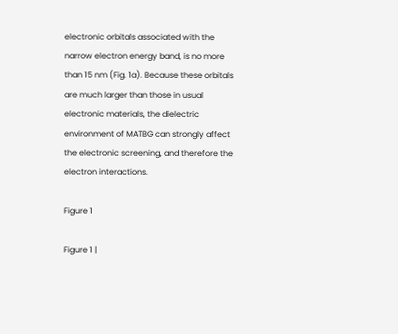electronic orbitals associated with the narrow electron energy band, is no more than 15 nm (Fig. 1a). Because these orbitals are much larger than those in usual electronic materials, the dielectric environment of MATBG can strongly affect the electronic screening, and therefore the electron interactions.

Figure 1

Figure 1 |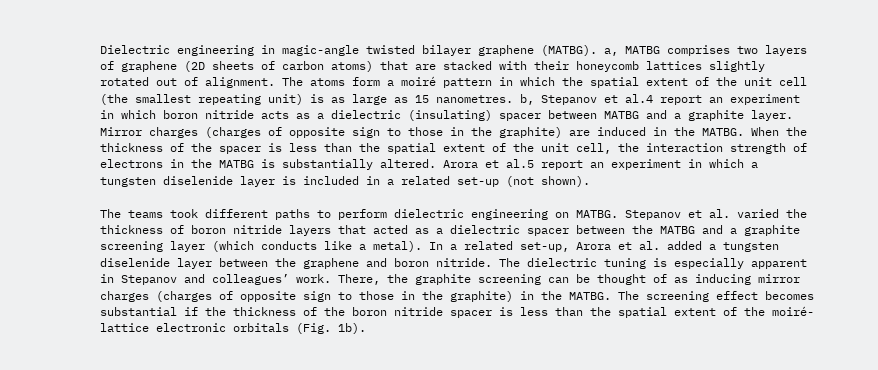Dielectric engineering in magic-angle twisted bilayer graphene (MATBG). a, MATBG comprises two layers of graphene (2D sheets of carbon atoms) that are stacked with their honeycomb lattices slightly rotated out of alignment. The atoms form a moiré pattern in which the spatial extent of the unit cell (the smallest repeating unit) is as large as 15 nanometres. b, Stepanov et al.4 report an experiment in which boron nitride acts as a dielectric (insulating) spacer between MATBG and a graphite layer. Mirror charges (charges of opposite sign to those in the graphite) are induced in the MATBG. When the thickness of the spacer is less than the spatial extent of the unit cell, the interaction strength of electrons in the MATBG is substantially altered. Arora et al.5 report an experiment in which a tungsten diselenide layer is included in a related set-up (not shown).

The teams took different paths to perform dielectric engineering on MATBG. Stepanov et al. varied the thickness of boron nitride layers that acted as a dielectric spacer between the MATBG and a graphite screening layer (which conducts like a metal). In a related set-up, Arora et al. added a tungsten diselenide layer between the graphene and boron nitride. The dielectric tuning is especially apparent in Stepanov and colleagues’ work. There, the graphite screening can be thought of as inducing mirror charges (charges of opposite sign to those in the graphite) in the MATBG. The screening effect becomes substantial if the thickness of the boron nitride spacer is less than the spatial extent of the moiré-lattice electronic orbitals (Fig. 1b).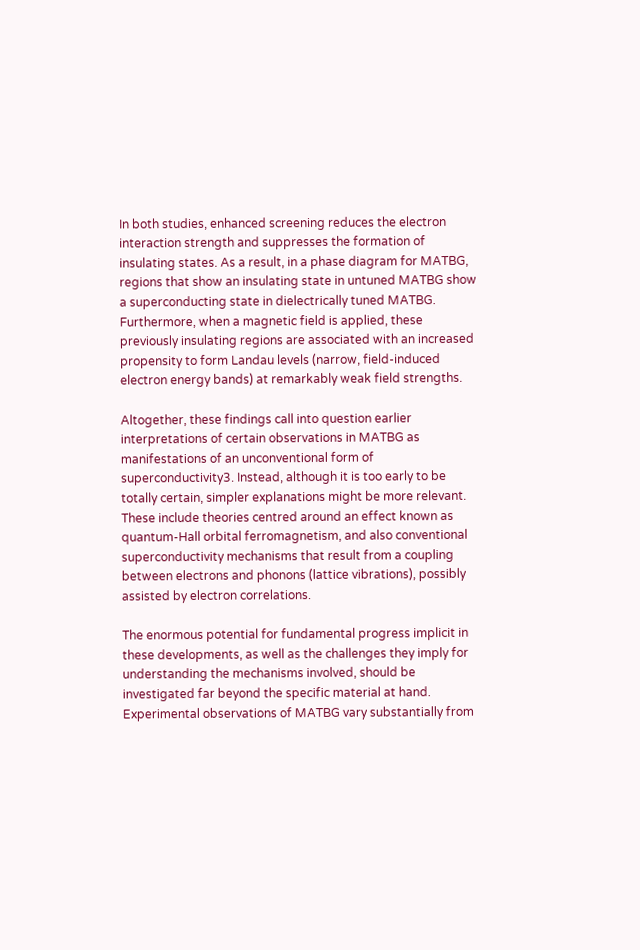In both studies, enhanced screening reduces the electron interaction strength and suppresses the formation of insulating states. As a result, in a phase diagram for MATBG, regions that show an insulating state in untuned MATBG show a superconducting state in dielectrically tuned MATBG. Furthermore, when a magnetic field is applied, these previously insulating regions are associated with an increased propensity to form Landau levels (narrow, field-induced electron energy bands) at remarkably weak field strengths.

Altogether, these findings call into question earlier interpretations of certain observations in MATBG as manifestations of an unconventional form of superconductivity3. Instead, although it is too early to be totally certain, simpler explanations might be more relevant. These include theories centred around an effect known as quantum-Hall orbital ferromagnetism, and also conventional superconductivity mechanisms that result from a coupling between electrons and phonons (lattice vibrations), possibly assisted by electron correlations.

The enormous potential for fundamental progress implicit in these developments, as well as the challenges they imply for understanding the mechanisms involved, should be investigated far beyond the specific material at hand. Experimental observations of MATBG vary substantially from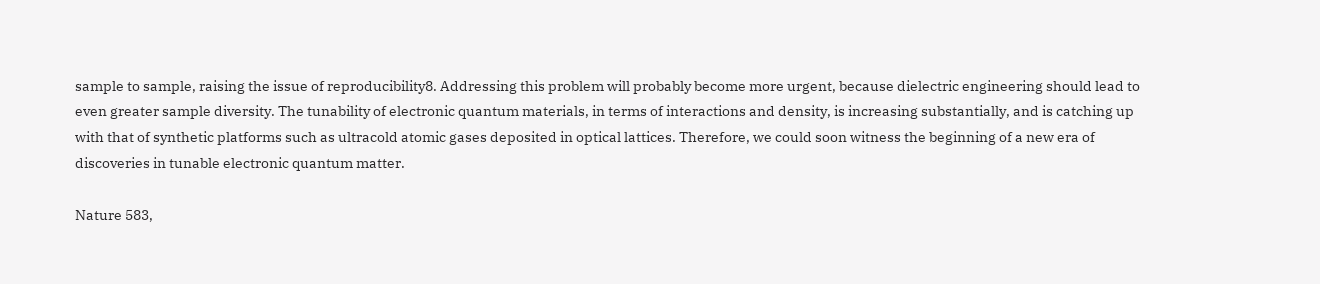sample to sample, raising the issue of reproducibility8. Addressing this problem will probably become more urgent, because dielectric engineering should lead to even greater sample diversity. The tunability of electronic quantum materials, in terms of interactions and density, is increasing substantially, and is catching up with that of synthetic platforms such as ultracold atomic gases deposited in optical lattices. Therefore, we could soon witness the beginning of a new era of discoveries in tunable electronic quantum matter.

Nature 583,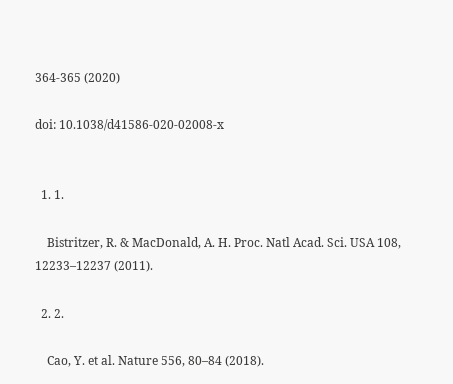364-365 (2020)

doi: 10.1038/d41586-020-02008-x


  1. 1.

    Bistritzer, R. & MacDonald, A. H. Proc. Natl Acad. Sci. USA 108, 12233–12237 (2011).

  2. 2.

    Cao, Y. et al. Nature 556, 80–84 (2018).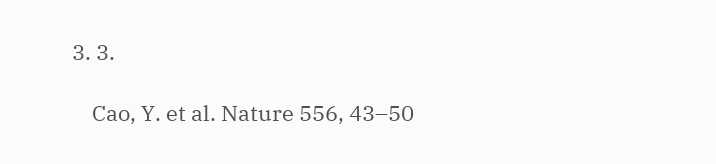3. 3.

    Cao, Y. et al. Nature 556, 43–50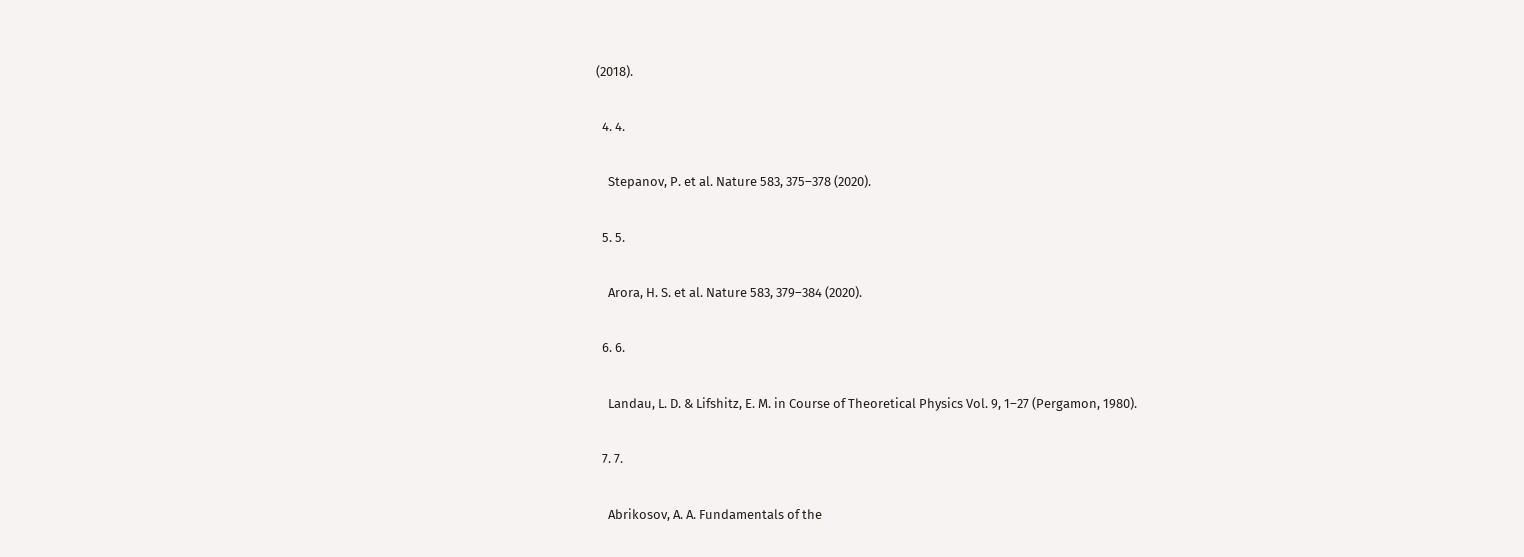(2018).

  4. 4.

    Stepanov, P. et al. Nature 583, 375–378 (2020).

  5. 5.

    Arora, H. S. et al. Nature 583, 379–384 (2020).

  6. 6.

    Landau, L. D. & Lifshitz, E. M. in Course of Theoretical Physics Vol. 9, 1–27 (Pergamon, 1980).

  7. 7.

    Abrikosov, A. A. Fundamentals of the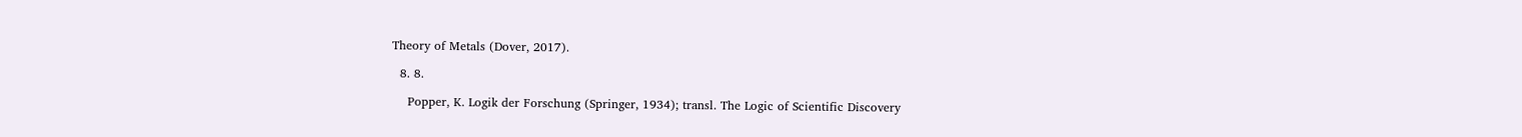Theory of Metals (Dover, 2017).

  8. 8.

    Popper, K. Logik der Forschung (Springer, 1934); transl. The Logic of Scientific Discovery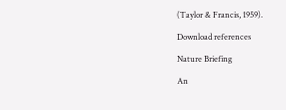(Taylor & Francis, 1959).

Download references

Nature Briefing

An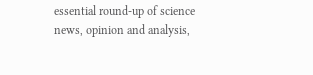essential round-up of science news, opinion and analysis,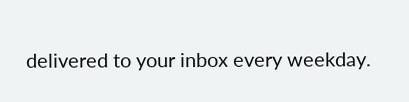delivered to your inbox every weekday.